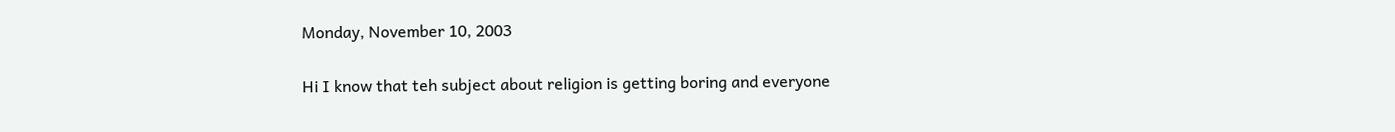Monday, November 10, 2003

Hi I know that teh subject about religion is getting boring and everyone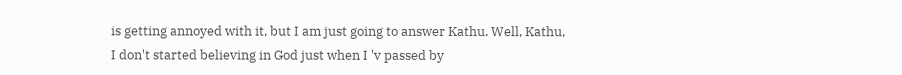is getting annoyed with it, but I am just going to answer Kathu. Well, Kathu, I don't started believing in God just when I 'v passed by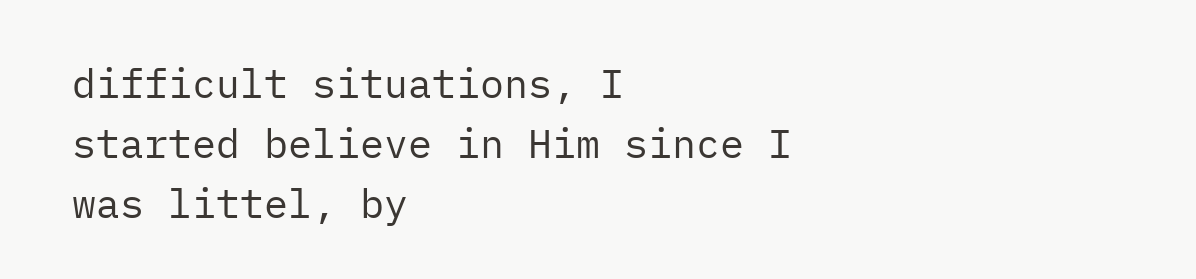difficult situations, I started believe in Him since I was littel, by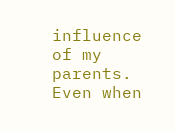influence of my parents. Even when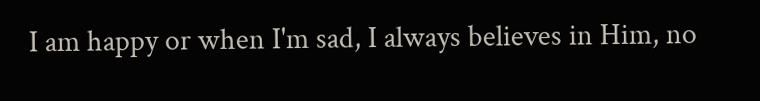I am happy or when I'm sad, I always believes in Him, no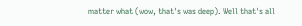matter what (wow, that's was deep). Well that's all